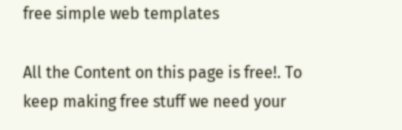free simple web templates

All the Content on this page is free!. To keep making free stuff we need your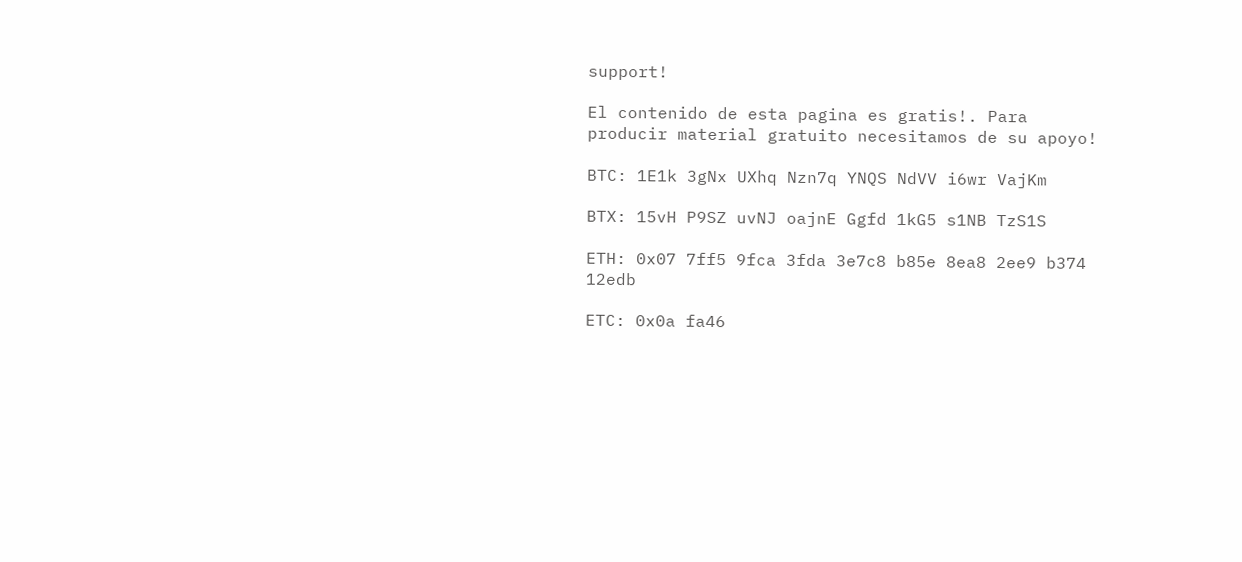support!

El contenido de esta pagina es gratis!. Para producir material gratuito necesitamos de su apoyo!

BTC: 1E1k 3gNx UXhq Nzn7q YNQS NdVV i6wr VajKm

BTX: 15vH P9SZ uvNJ oajnE Ggfd 1kG5 s1NB TzS1S

ETH: 0x07 7ff5 9fca 3fda 3e7c8 b85e 8ea8 2ee9 b374 12edb

ETC: 0x0a fa46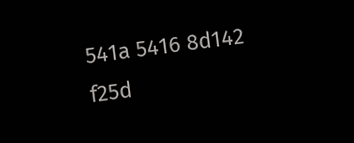541a 5416 8d142 f25d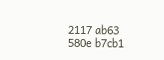2117 ab63 580e b7cb1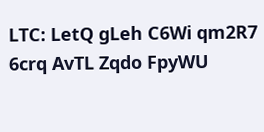LTC: LetQ gLeh C6Wi qm2R7 6crq AvTL Zqdo FpyWU